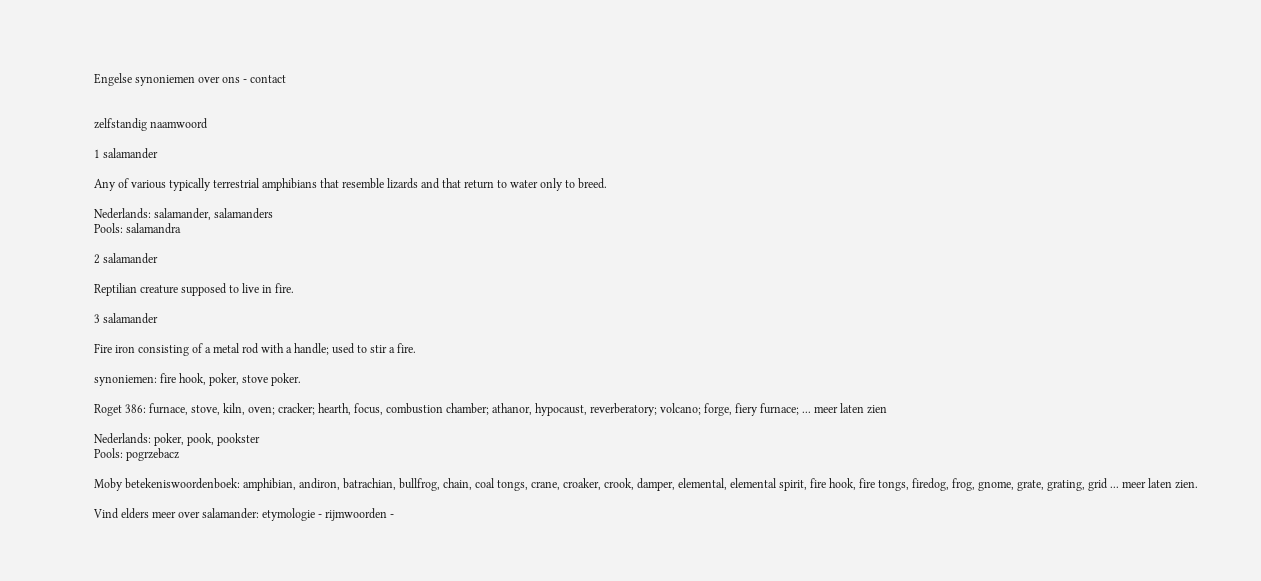Engelse synoniemen over ons - contact


zelfstandig naamwoord

1 salamander

Any of various typically terrestrial amphibians that resemble lizards and that return to water only to breed.

Nederlands: salamander, salamanders
Pools: salamandra

2 salamander

Reptilian creature supposed to live in fire.

3 salamander

Fire iron consisting of a metal rod with a handle; used to stir a fire.

synoniemen: fire hook, poker, stove poker.

Roget 386: furnace, stove, kiln, oven; cracker; hearth, focus, combustion chamber; athanor, hypocaust, reverberatory; volcano; forge, fiery furnace; ... meer laten zien

Nederlands: poker, pook, pookster
Pools: pogrzebacz

Moby betekeniswoordenboek: amphibian, andiron, batrachian, bullfrog, chain, coal tongs, crane, croaker, crook, damper, elemental, elemental spirit, fire hook, fire tongs, firedog, frog, gnome, grate, grating, grid ... meer laten zien.

Vind elders meer over salamander: etymologie - rijmwoorden -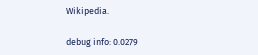Wikipedia.

debug info: 0.0279